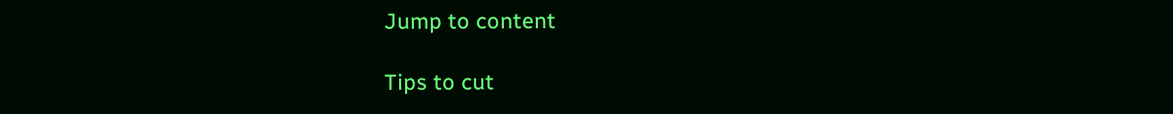Jump to content

Tips to cut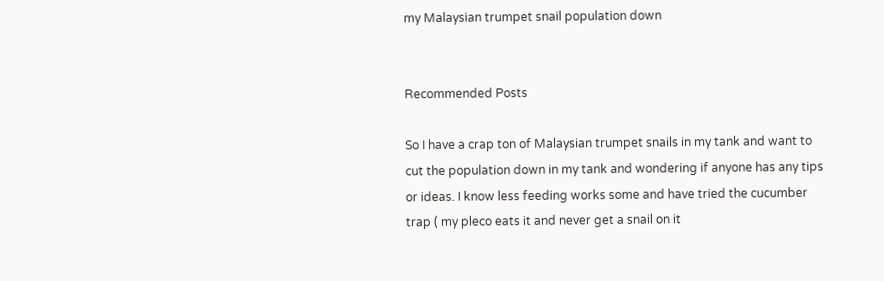my Malaysian trumpet snail population down


Recommended Posts

So I have a crap ton of Malaysian trumpet snails in my tank and want to cut the population down in my tank and wondering if anyone has any tips or ideas. I know less feeding works some and have tried the cucumber trap ( my pleco eats it and never get a snail on it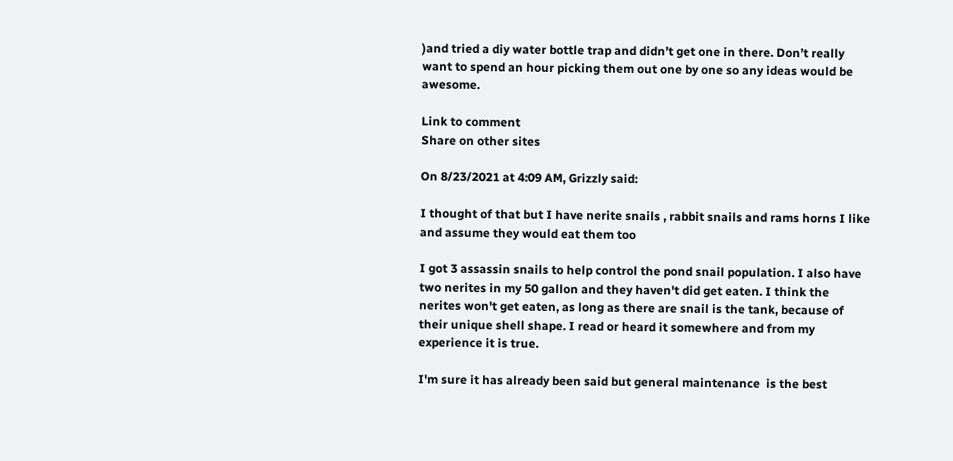)and tried a diy water bottle trap and didn’t get one in there. Don’t really want to spend an hour picking them out one by one so any ideas would be awesome.

Link to comment
Share on other sites

On 8/23/2021 at 4:09 AM, Grizzly said:

I thought of that but I have nerite snails , rabbit snails and rams horns I like and assume they would eat them too

I got 3 assassin snails to help control the pond snail population. I also have two nerites in my 50 gallon and they haven't did get eaten. I think the nerites won't get eaten, as long as there are snail is the tank, because of their unique shell shape. I read or heard it somewhere and from my experience it is true.

I'm sure it has already been said but general maintenance  is the best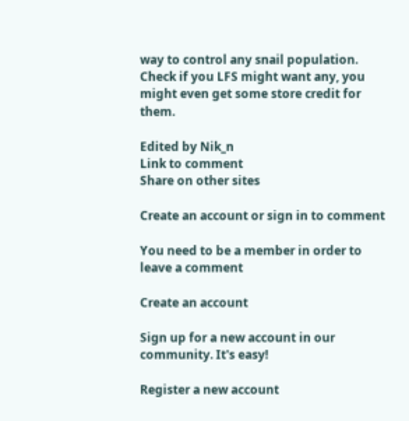way to control any snail population. Check if you LFS might want any, you might even get some store credit for them.

Edited by Nik_n
Link to comment
Share on other sites

Create an account or sign in to comment

You need to be a member in order to leave a comment

Create an account

Sign up for a new account in our community. It's easy!

Register a new account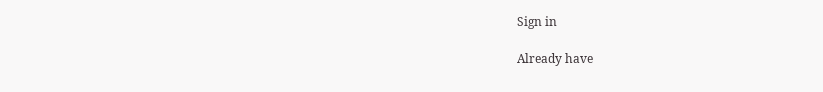Sign in

Already have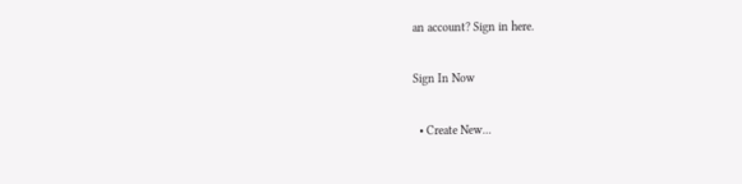an account? Sign in here.

Sign In Now

  • Create New...